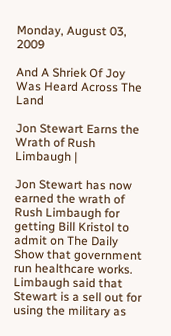Monday, August 03, 2009

And A Shriek Of Joy Was Heard Across The Land

Jon Stewart Earns the Wrath of Rush Limbaugh |

Jon Stewart has now earned the wrath of Rush Limbaugh for getting Bill Kristol to admit on The Daily Show that government run healthcare works. Limbaugh said that Stewart is a sell out for using the military as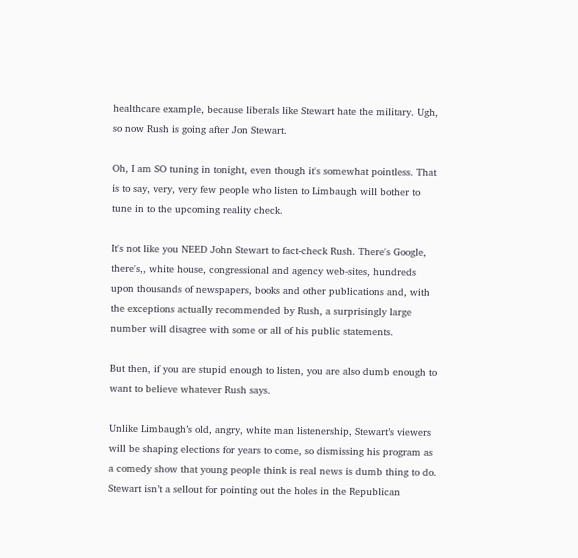healthcare example, because liberals like Stewart hate the military. Ugh, so now Rush is going after Jon Stewart.

Oh, I am SO tuning in tonight, even though it's somewhat pointless. That is to say, very, very few people who listen to Limbaugh will bother to tune in to the upcoming reality check.

It's not like you NEED John Stewart to fact-check Rush. There's Google, there's,, white house, congressional and agency web-sites, hundreds upon thousands of newspapers, books and other publications and, with the exceptions actually recommended by Rush, a surprisingly large number will disagree with some or all of his public statements.

But then, if you are stupid enough to listen, you are also dumb enough to want to believe whatever Rush says.

Unlike Limbaugh’s old, angry, white man listenership, Stewart’s viewers will be shaping elections for years to come, so dismissing his program as a comedy show that young people think is real news is dumb thing to do. Stewart isn’t a sellout for pointing out the holes in the Republican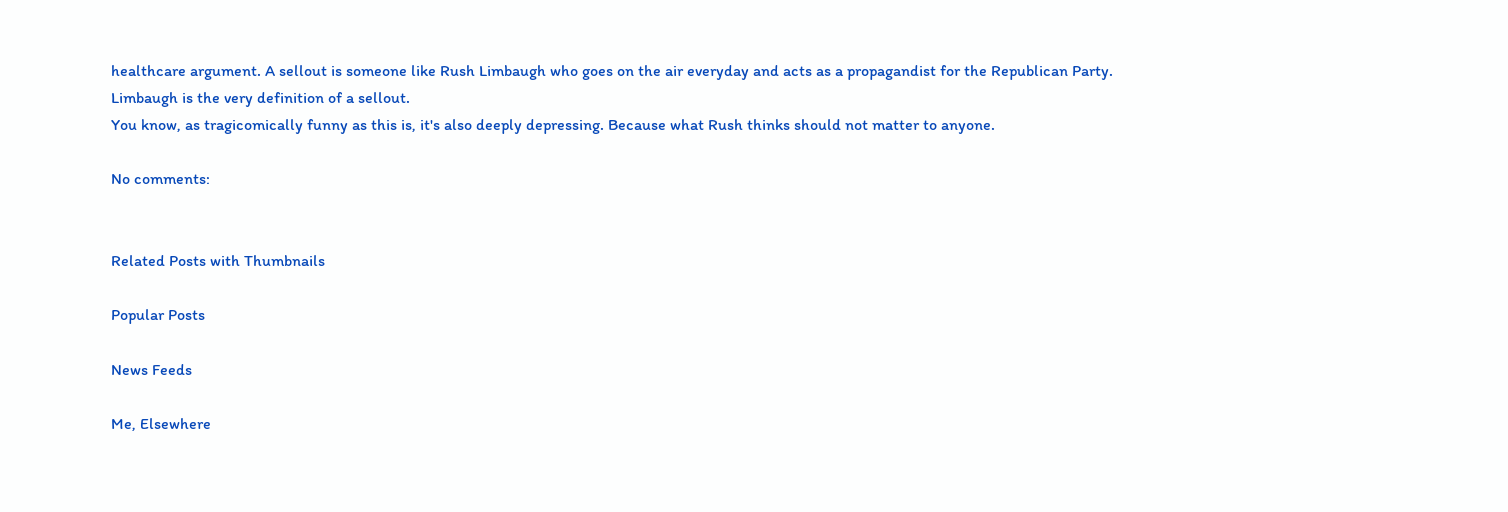healthcare argument. A sellout is someone like Rush Limbaugh who goes on the air everyday and acts as a propagandist for the Republican Party. Limbaugh is the very definition of a sellout.
You know, as tragicomically funny as this is, it's also deeply depressing. Because what Rush thinks should not matter to anyone.

No comments:


Related Posts with Thumbnails

Popular Posts

News Feeds

Me, Elsewhere